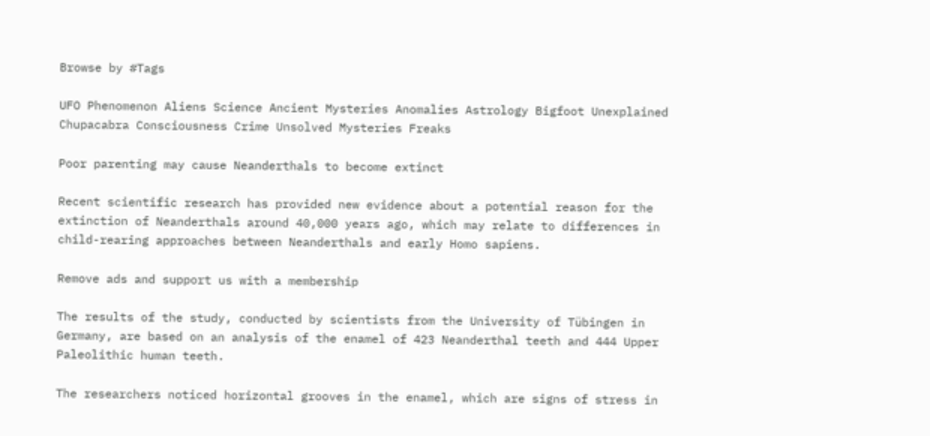Browse by #Tags

UFO Phenomenon Aliens Science Ancient Mysteries Anomalies Astrology Bigfoot Unexplained Chupacabra Consciousness Crime Unsolved Mysteries Freaks

Poor parenting may cause Neanderthals to become extinct

Recent scientific research has provided new evidence about a potential reason for the extinction of Neanderthals around 40,000 years ago, which may relate to differences in child-rearing approaches between Neanderthals and early Homo sapiens.

Remove ads and support us with a membership

The results of the study, conducted by scientists from the University of Tübingen in Germany, are based on an analysis of the enamel of 423 Neanderthal teeth and 444 Upper Paleolithic human teeth.

The researchers noticed horizontal grooves in the enamel, which are signs of stress in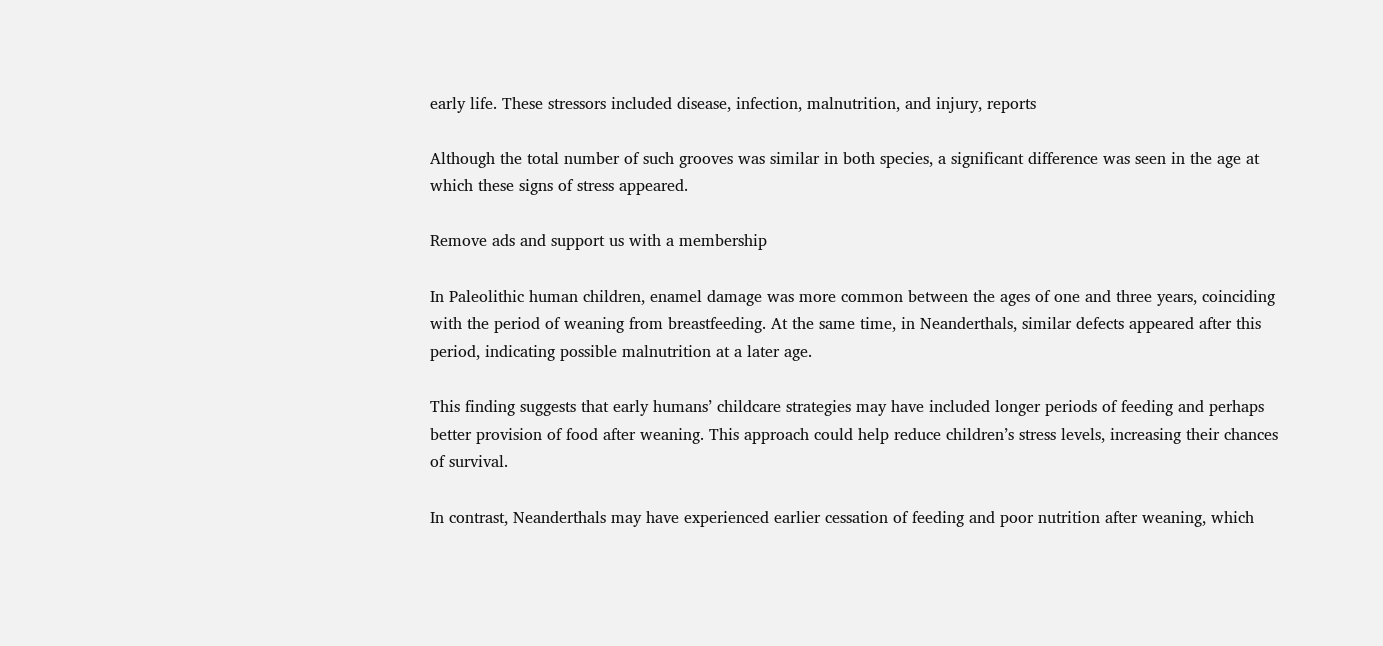early life. These stressors included disease, infection, malnutrition, and injury, reports

Although the total number of such grooves was similar in both species, a significant difference was seen in the age at which these signs of stress appeared.

Remove ads and support us with a membership

In Paleolithic human children, enamel damage was more common between the ages of one and three years, coinciding with the period of weaning from breastfeeding. At the same time, in Neanderthals, similar defects appeared after this period, indicating possible malnutrition at a later age.

This finding suggests that early humans’ childcare strategies may have included longer periods of feeding and perhaps better provision of food after weaning. This approach could help reduce children’s stress levels, increasing their chances of survival.

In contrast, Neanderthals may have experienced earlier cessation of feeding and poor nutrition after weaning, which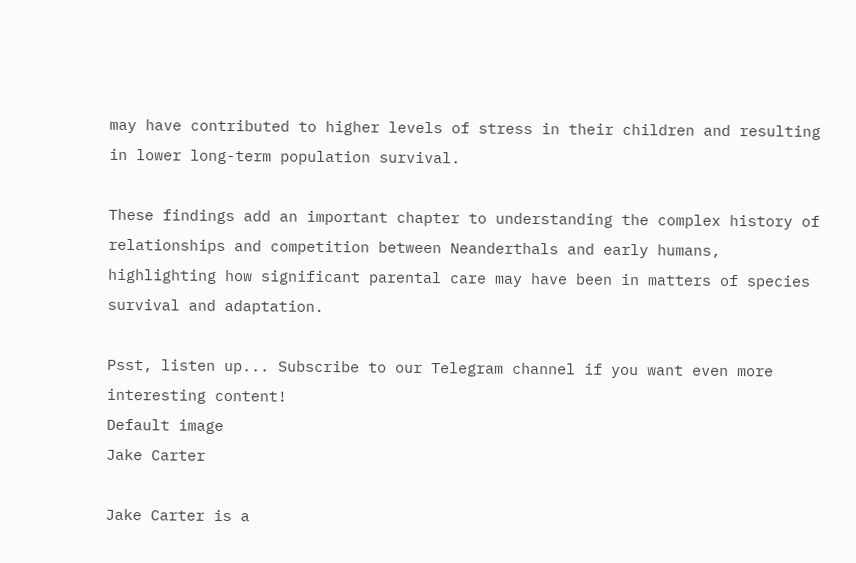may have contributed to higher levels of stress in their children and resulting in lower long-term population survival.

These findings add an important chapter to understanding the complex history of relationships and competition between Neanderthals and early humans, highlighting how significant parental care may have been in matters of species survival and adaptation.

Psst, listen up... Subscribe to our Telegram channel if you want even more interesting content!
Default image
Jake Carter

Jake Carter is a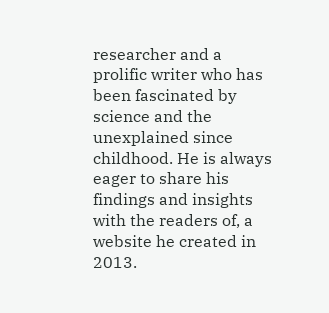researcher and a prolific writer who has been fascinated by science and the unexplained since childhood. He is always eager to share his findings and insights with the readers of, a website he created in 2013.